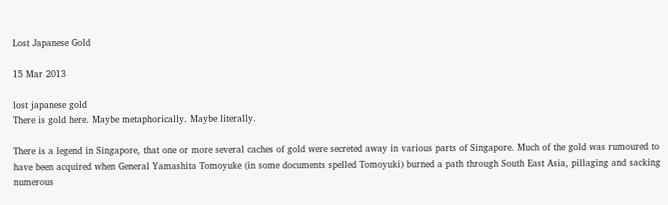Lost Japanese Gold

15 Mar 2013

lost japanese gold
There is gold here. Maybe metaphorically. Maybe literally.

There is a legend in Singapore, that one or more several caches of gold were secreted away in various parts of Singapore. Much of the gold was rumoured to have been acquired when General Yamashita Tomoyuke (in some documents spelled Tomoyuki) burned a path through South East Asia, pillaging and sacking numerous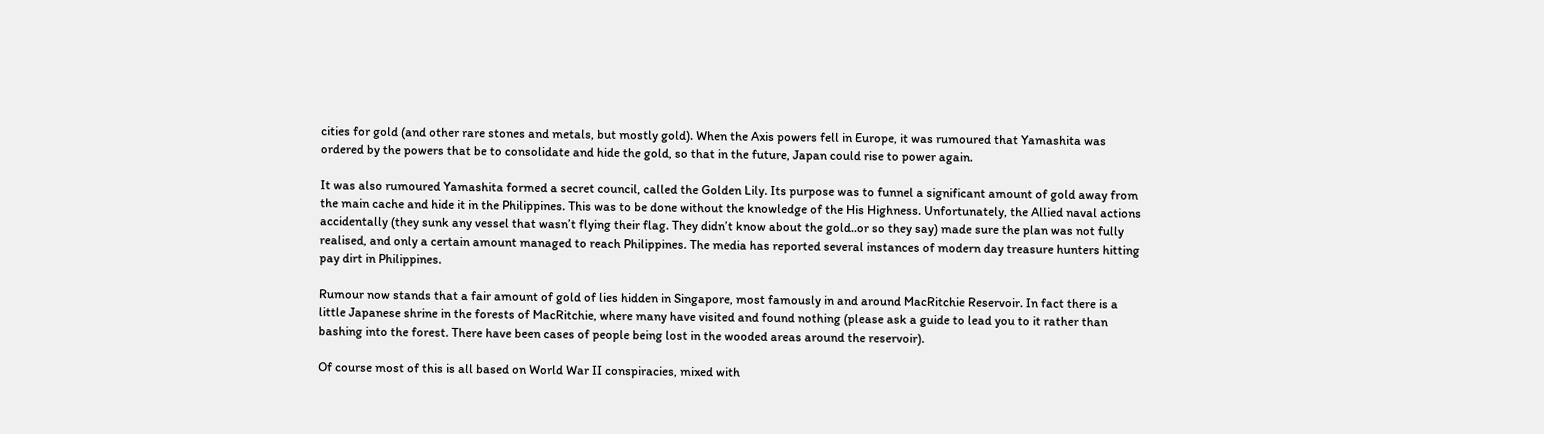cities for gold (and other rare stones and metals, but mostly gold). When the Axis powers fell in Europe, it was rumoured that Yamashita was ordered by the powers that be to consolidate and hide the gold, so that in the future, Japan could rise to power again.

It was also rumoured Yamashita formed a secret council, called the Golden Lily. Its purpose was to funnel a significant amount of gold away from the main cache and hide it in the Philippines. This was to be done without the knowledge of the His Highness. Unfortunately, the Allied naval actions accidentally (they sunk any vessel that wasn’t flying their flag. They didn’t know about the gold..or so they say) made sure the plan was not fully realised, and only a certain amount managed to reach Philippines. The media has reported several instances of modern day treasure hunters hitting pay dirt in Philippines.

Rumour now stands that a fair amount of gold of lies hidden in Singapore, most famously in and around MacRitchie Reservoir. In fact there is a little Japanese shrine in the forests of MacRitchie, where many have visited and found nothing (please ask a guide to lead you to it rather than bashing into the forest. There have been cases of people being lost in the wooded areas around the reservoir).

Of course most of this is all based on World War II conspiracies, mixed with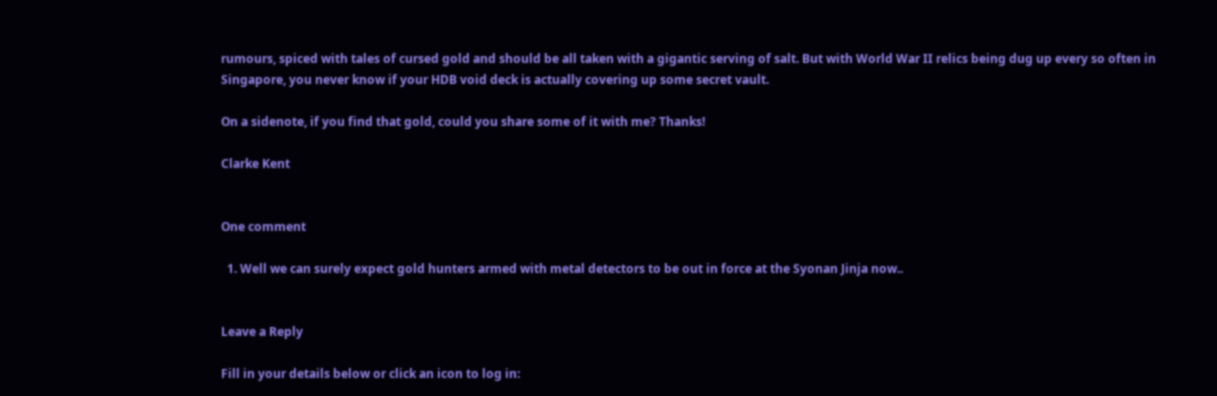rumours, spiced with tales of cursed gold and should be all taken with a gigantic serving of salt. But with World War II relics being dug up every so often in Singapore, you never know if your HDB void deck is actually covering up some secret vault.

On a sidenote, if you find that gold, could you share some of it with me? Thanks!

Clarke Kent


One comment

  1. Well we can surely expect gold hunters armed with metal detectors to be out in force at the Syonan Jinja now..


Leave a Reply

Fill in your details below or click an icon to log in: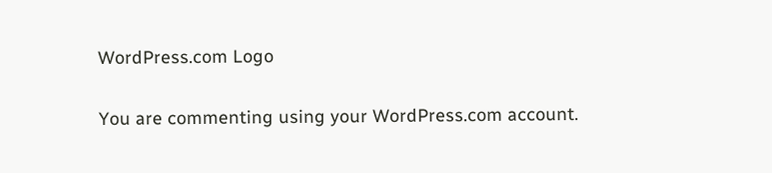WordPress.com Logo

You are commenting using your WordPress.com account.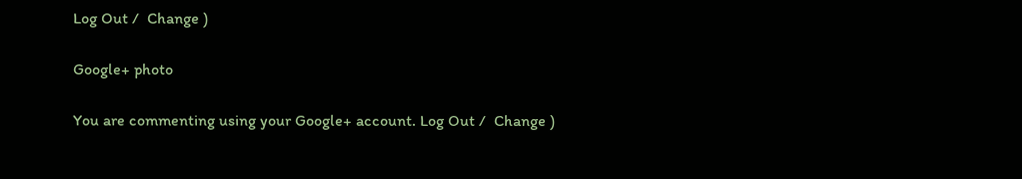Log Out /  Change )

Google+ photo

You are commenting using your Google+ account. Log Out /  Change )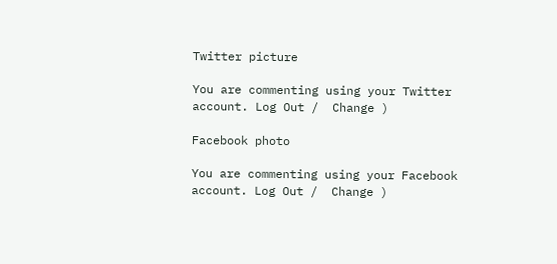Twitter picture

You are commenting using your Twitter account. Log Out /  Change )

Facebook photo

You are commenting using your Facebook account. Log Out /  Change )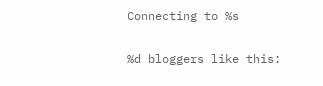Connecting to %s

%d bloggers like this: